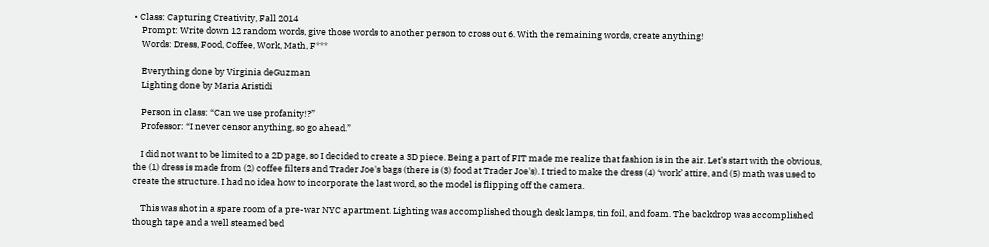• Class: Capturing Creativity, Fall 2014
    Prompt: Write down 12 random words, give those words to another person to cross out 6. With the remaining words, create anything!
    Words: Dress, Food, Coffee, Work, Math, F***

    Everything done by Virginia deGuzman
    Lighting done by Maria Aristidi

    Person in class: “Can we use profanity!?”
    Professor: “I never censor anything, so go ahead.”

    I did not want to be limited to a 2D page, so I decided to create a 3D piece. Being a part of FIT made me realize that fashion is in the air. Let’s start with the obvious, the (1) dress is made from (2) coffee filters and Trader Joe's bags (there is (3) food at Trader Joe's). I tried to make the dress (4) ‘work’ attire, and (5) math was used to create the structure. I had no idea how to incorporate the last word, so the model is flipping off the camera.

    This was shot in a spare room of a pre-war NYC apartment. Lighting was accomplished though desk lamps, tin foil, and foam. The backdrop was accomplished though tape and a well steamed bed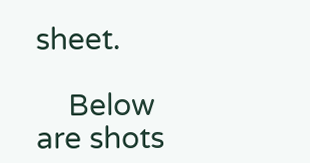sheet.

    Below are shots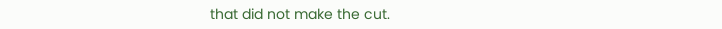that did not make the cut.